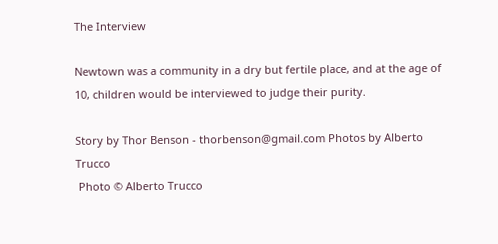The Interview

Newtown was a community in a dry but fertile place, and at the age of 10, children would be interviewed to judge their purity.

Story by Thor Benson - thorbenson@gmail.com Photos by Alberto Trucco
 Photo © Alberto Trucco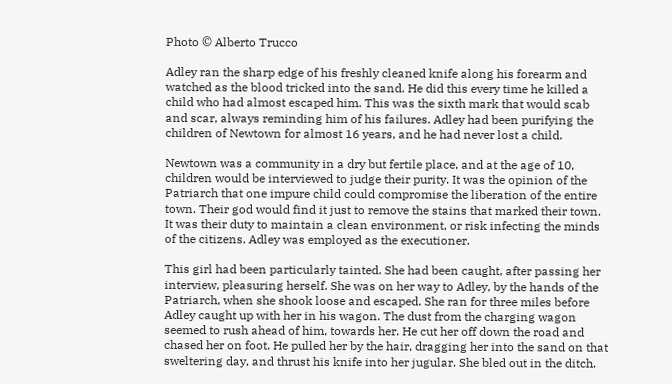Photo © Alberto Trucco

Adley ran the sharp edge of his freshly cleaned knife along his forearm and watched as the blood tricked into the sand. He did this every time he killed a child who had almost escaped him. This was the sixth mark that would scab and scar, always reminding him of his failures. Adley had been purifying the children of Newtown for almost 16 years, and he had never lost a child.

Newtown was a community in a dry but fertile place, and at the age of 10, children would be interviewed to judge their purity. It was the opinion of the Patriarch that one impure child could compromise the liberation of the entire town. Their god would find it just to remove the stains that marked their town. It was their duty to maintain a clean environment, or risk infecting the minds of the citizens. Adley was employed as the executioner.

This girl had been particularly tainted. She had been caught, after passing her interview, pleasuring herself. She was on her way to Adley, by the hands of the Patriarch, when she shook loose and escaped. She ran for three miles before Adley caught up with her in his wagon. The dust from the charging wagon seemed to rush ahead of him, towards her. He cut her off down the road and chased her on foot. He pulled her by the hair, dragging her into the sand on that sweltering day, and thrust his knife into her jugular. She bled out in the ditch.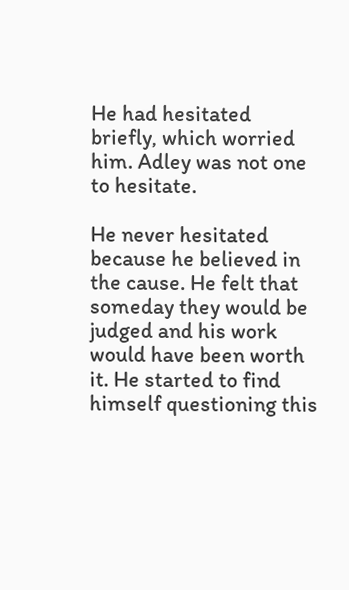He had hesitated briefly, which worried him. Adley was not one to hesitate.

He never hesitated because he believed in the cause. He felt that someday they would be judged and his work would have been worth it. He started to find himself questioning this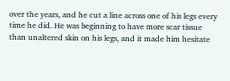over the years, and he cut a line across one of his legs every time he did. He was beginning to have more scar tissue than unaltered skin on his legs, and it made him hesitate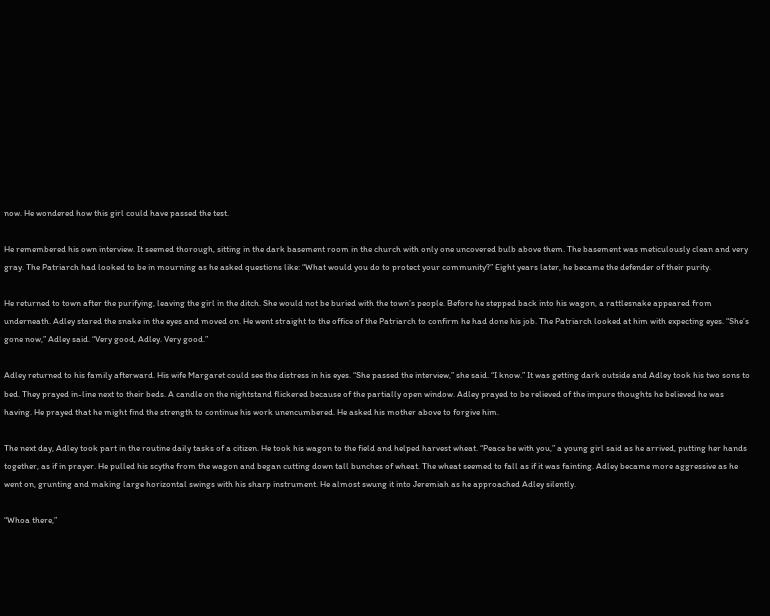now. He wondered how this girl could have passed the test.

He remembered his own interview. It seemed thorough, sitting in the dark basement room in the church with only one uncovered bulb above them. The basement was meticulously clean and very gray. The Patriarch had looked to be in mourning as he asked questions like: “What would you do to protect your community?” Eight years later, he became the defender of their purity.

He returned to town after the purifying, leaving the girl in the ditch. She would not be buried with the town’s people. Before he stepped back into his wagon, a rattlesnake appeared from underneath. Adley stared the snake in the eyes and moved on. He went straight to the office of the Patriarch to confirm he had done his job. The Patriarch looked at him with expecting eyes. “She’s gone now,” Adley said. “Very good, Adley. Very good.”

Adley returned to his family afterward. His wife Margaret could see the distress in his eyes. “She passed the interview,” she said. “I know.” It was getting dark outside and Adley took his two sons to bed. They prayed in-line next to their beds. A candle on the nightstand flickered because of the partially open window. Adley prayed to be relieved of the impure thoughts he believed he was having. He prayed that he might find the strength to continue his work unencumbered. He asked his mother above to forgive him.

The next day, Adley took part in the routine daily tasks of a citizen. He took his wagon to the field and helped harvest wheat. “Peace be with you,” a young girl said as he arrived, putting her hands together, as if in prayer. He pulled his scythe from the wagon and began cutting down tall bunches of wheat. The wheat seemed to fall as if it was fainting. Adley became more aggressive as he went on, grunting and making large horizontal swings with his sharp instrument. He almost swung it into Jeremiah as he approached Adley silently.

“Whoa there,”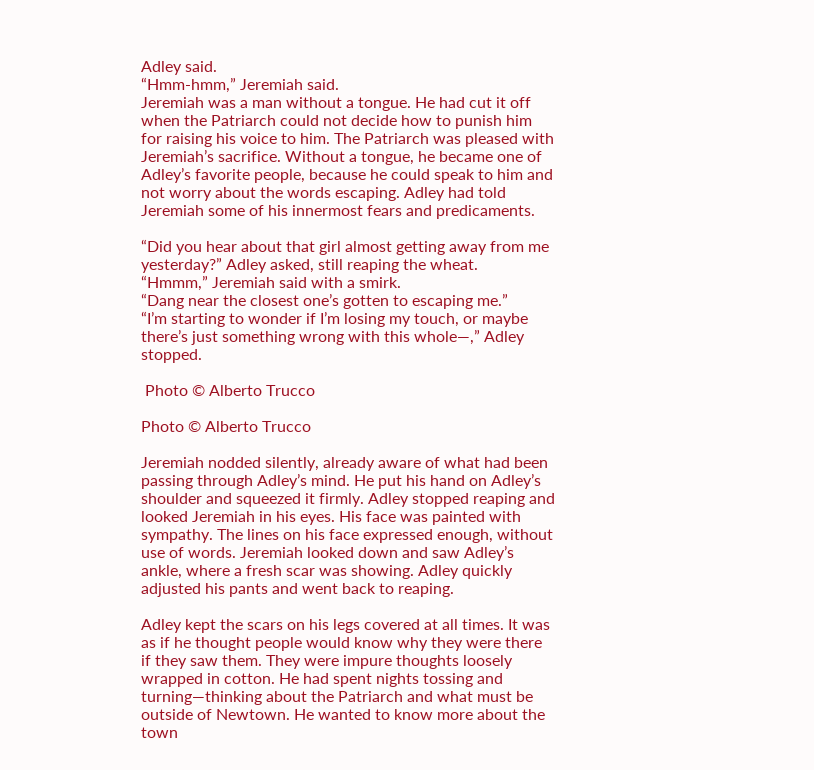Adley said.
“Hmm-hmm,” Jeremiah said.
Jeremiah was a man without a tongue. He had cut it off when the Patriarch could not decide how to punish him for raising his voice to him. The Patriarch was pleased with Jeremiah’s sacrifice. Without a tongue, he became one of Adley’s favorite people, because he could speak to him and not worry about the words escaping. Adley had told Jeremiah some of his innermost fears and predicaments.

“Did you hear about that girl almost getting away from me yesterday?” Adley asked, still reaping the wheat.
“Hmmm,” Jeremiah said with a smirk.
“Dang near the closest one’s gotten to escaping me.”
“I’m starting to wonder if I’m losing my touch, or maybe there’s just something wrong with this whole—,” Adley stopped.

 Photo © Alberto Trucco

Photo © Alberto Trucco

Jeremiah nodded silently, already aware of what had been passing through Adley’s mind. He put his hand on Adley’s shoulder and squeezed it firmly. Adley stopped reaping and looked Jeremiah in his eyes. His face was painted with sympathy. The lines on his face expressed enough, without use of words. Jeremiah looked down and saw Adley’s ankle, where a fresh scar was showing. Adley quickly adjusted his pants and went back to reaping.

Adley kept the scars on his legs covered at all times. It was as if he thought people would know why they were there if they saw them. They were impure thoughts loosely wrapped in cotton. He had spent nights tossing and turning—thinking about the Patriarch and what must be outside of Newtown. He wanted to know more about the town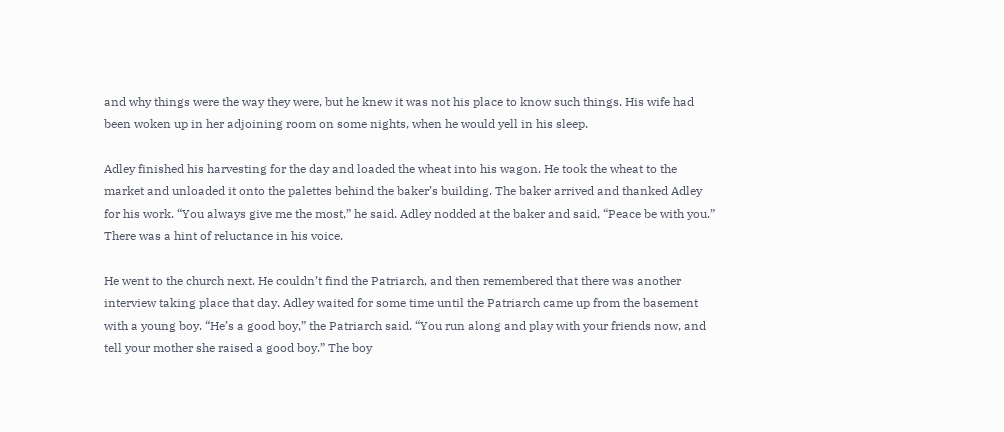and why things were the way they were, but he knew it was not his place to know such things. His wife had been woken up in her adjoining room on some nights, when he would yell in his sleep.

Adley finished his harvesting for the day and loaded the wheat into his wagon. He took the wheat to the market and unloaded it onto the palettes behind the baker’s building. The baker arrived and thanked Adley for his work. “You always give me the most,” he said. Adley nodded at the baker and said, “Peace be with you.” There was a hint of reluctance in his voice.

He went to the church next. He couldn’t find the Patriarch, and then remembered that there was another interview taking place that day. Adley waited for some time until the Patriarch came up from the basement with a young boy. “He’s a good boy,” the Patriarch said. “You run along and play with your friends now, and tell your mother she raised a good boy.” The boy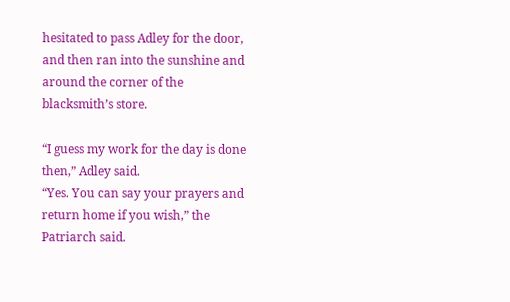hesitated to pass Adley for the door, and then ran into the sunshine and around the corner of the blacksmith’s store.

“I guess my work for the day is done then,” Adley said.
“Yes. You can say your prayers and return home if you wish,” the Patriarch said.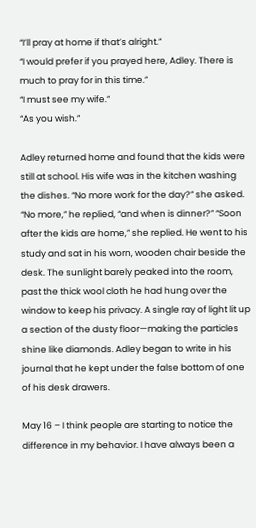“I’ll pray at home if that’s alright.”
“I would prefer if you prayed here, Adley. There is much to pray for in this time.”
“I must see my wife.”
“As you wish.”

Adley returned home and found that the kids were still at school. His wife was in the kitchen washing the dishes. “No more work for the day?” she asked. “No more,” he replied, “and when is dinner?” “Soon after the kids are home,” she replied. He went to his study and sat in his worn, wooden chair beside the desk. The sunlight barely peaked into the room, past the thick wool cloth he had hung over the window to keep his privacy. A single ray of light lit up a section of the dusty floor—making the particles shine like diamonds. Adley began to write in his journal that he kept under the false bottom of one of his desk drawers.

May 16 – I think people are starting to notice the difference in my behavior. I have always been a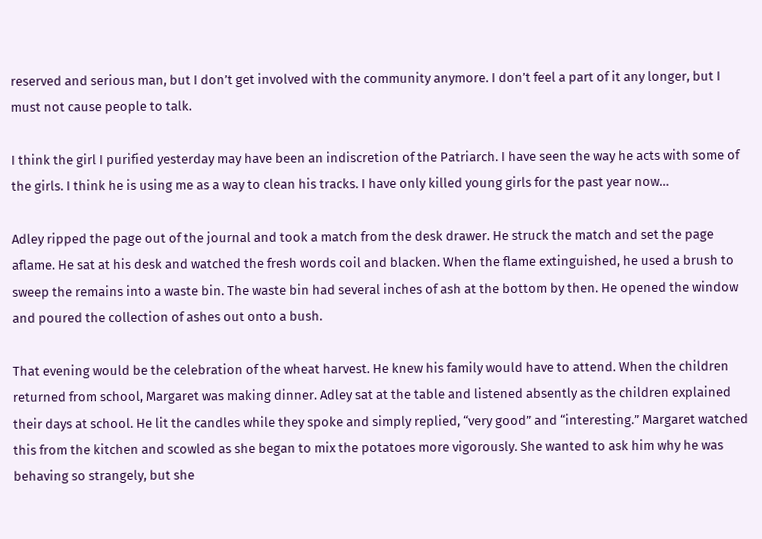reserved and serious man, but I don’t get involved with the community anymore. I don’t feel a part of it any longer, but I must not cause people to talk.

I think the girl I purified yesterday may have been an indiscretion of the Patriarch. I have seen the way he acts with some of the girls. I think he is using me as a way to clean his tracks. I have only killed young girls for the past year now…

Adley ripped the page out of the journal and took a match from the desk drawer. He struck the match and set the page aflame. He sat at his desk and watched the fresh words coil and blacken. When the flame extinguished, he used a brush to sweep the remains into a waste bin. The waste bin had several inches of ash at the bottom by then. He opened the window and poured the collection of ashes out onto a bush.

That evening would be the celebration of the wheat harvest. He knew his family would have to attend. When the children returned from school, Margaret was making dinner. Adley sat at the table and listened absently as the children explained their days at school. He lit the candles while they spoke and simply replied, “very good” and “interesting.” Margaret watched this from the kitchen and scowled as she began to mix the potatoes more vigorously. She wanted to ask him why he was behaving so strangely, but she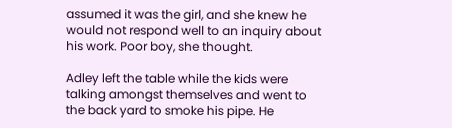assumed it was the girl, and she knew he would not respond well to an inquiry about his work. Poor boy, she thought.

Adley left the table while the kids were talking amongst themselves and went to the back yard to smoke his pipe. He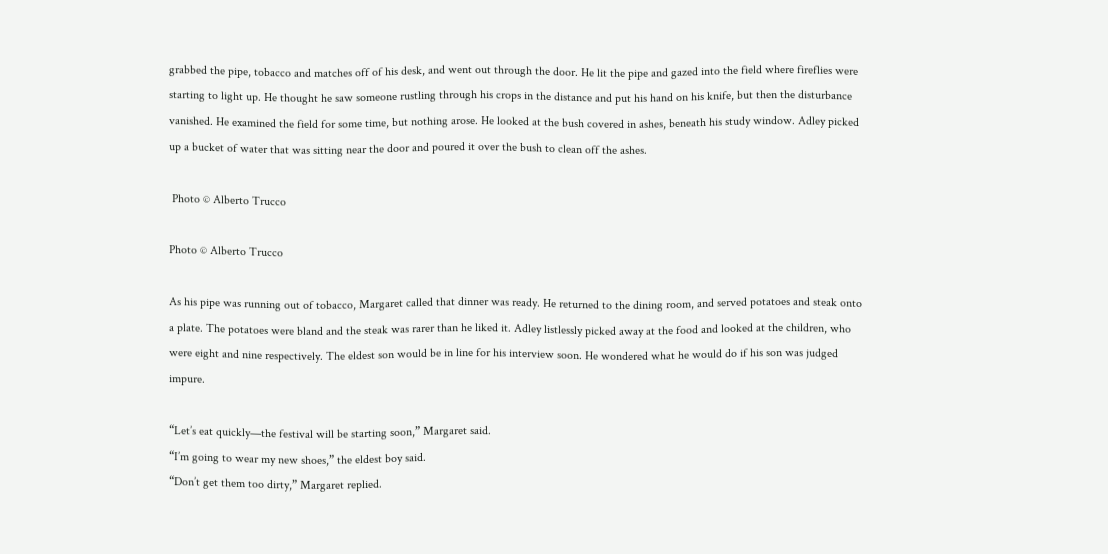grabbed the pipe, tobacco and matches off of his desk, and went out through the door. He lit the pipe and gazed into the field where fireflies were starting to light up. He thought he saw someone rustling through his crops in the distance and put his hand on his knife, but then the disturbance vanished. He examined the field for some time, but nothing arose. He looked at the bush covered in ashes, beneath his study window. Adley picked up a bucket of water that was sitting near the door and poured it over the bush to clean off the ashes.

 Photo © Alberto Trucco

Photo © Alberto Trucco

As his pipe was running out of tobacco, Margaret called that dinner was ready. He returned to the dining room, and served potatoes and steak onto a plate. The potatoes were bland and the steak was rarer than he liked it. Adley listlessly picked away at the food and looked at the children, who were eight and nine respectively. The eldest son would be in line for his interview soon. He wondered what he would do if his son was judged impure.

“Let’s eat quickly—the festival will be starting soon,” Margaret said.
“I’m going to wear my new shoes,” the eldest boy said.
“Don’t get them too dirty,” Margaret replied.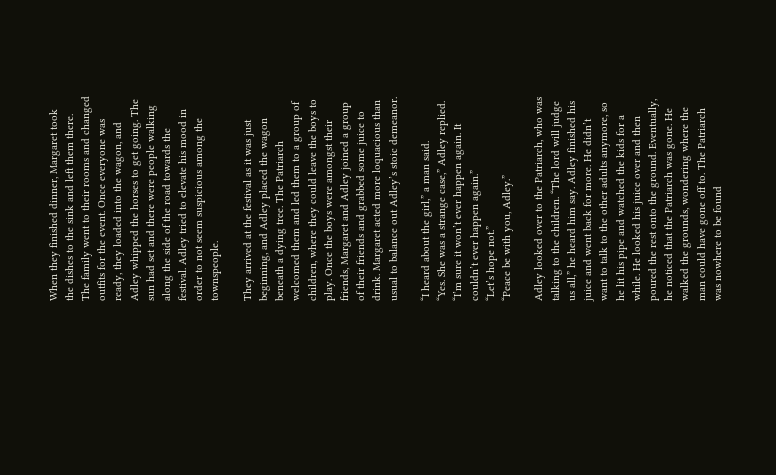When they finished dinner, Margaret took the dishes to the sink and left them there. The family went to their rooms and changed outfits for the event. Once everyone was ready, they loaded into the wagon, and Adley whipped the horses to get going. The sun had set and there were people walking along the side of the road towards the festival. Adley tried to elevate his mood in order to not seem suspicious among the townspeople.

They arrived at the festival as it was just beginning, and Adley placed the wagon beneath a dying tree. The Patriarch welcomed them and led them to a group of children, where they could leave the boys to play. Once the boys were amongst their friends, Margaret and Adley joined a group of their friends and grabbed some juice to drink. Margaret acted more loquacious than usual to balance out Adley’s stoic demeanor.

“I heard about the girl,” a man said.
“Yes. She was a strange case,” Adley replied.
“I’m sure it won’t ever happen again. It couldn’t ever happen again.”
“Let’s hope not.”
“Peace be with you, Adley.”

Adley looked over to the Patriarch, who was talking to the children. “The lord will judge us all,” he heard him say. Adley finished his juice and went back for more. He didn’t want to talk to the other adults anymore, so he lit his pipe and watched the kids for a while. He looked his juice over and then poured the rest onto the ground. Eventually, he noticed that the Patriarch was gone. He walked the grounds, wondering where the man could have gone off to. The Patriarch was nowhere to be found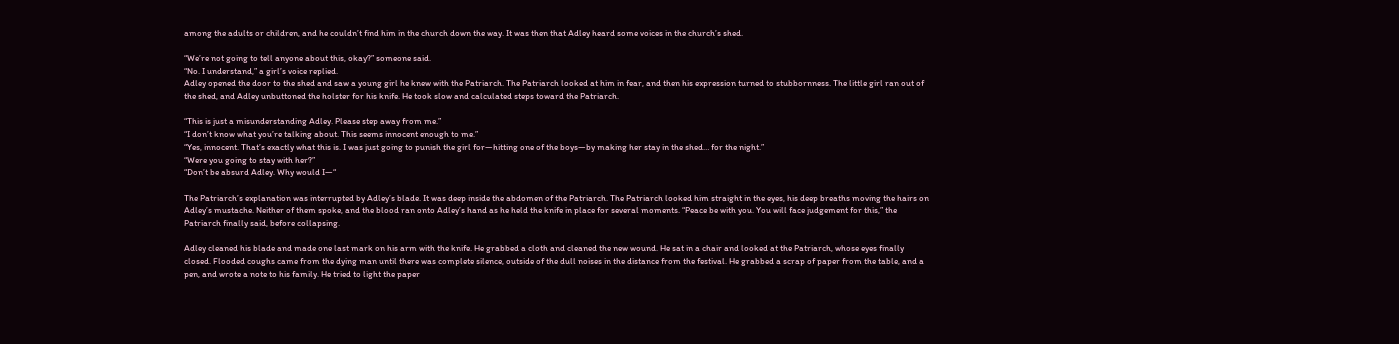among the adults or children, and he couldn’t find him in the church down the way. It was then that Adley heard some voices in the church’s shed.

“We’re not going to tell anyone about this, okay?” someone said.
“No. I understand,” a girl’s voice replied.
Adley opened the door to the shed and saw a young girl he knew with the Patriarch. The Patriarch looked at him in fear, and then his expression turned to stubbornness. The little girl ran out of the shed, and Adley unbuttoned the holster for his knife. He took slow and calculated steps toward the Patriarch.

“This is just a misunderstanding Adley. Please step away from me.”
“I don’t know what you’re talking about. This seems innocent enough to me.”
“Yes, innocent. That’s exactly what this is. I was just going to punish the girl for—hitting one of the boys—by making her stay in the shed… for the night.”
“Were you going to stay with her?”
“Don’t be absurd Adley. Why would I—“

The Patriarch’s explanation was interrupted by Adley’s blade. It was deep inside the abdomen of the Patriarch. The Patriarch looked him straight in the eyes, his deep breaths moving the hairs on Adley’s mustache. Neither of them spoke, and the blood ran onto Adley’s hand as he held the knife in place for several moments. “Peace be with you. You will face judgement for this,” the Patriarch finally said, before collapsing.

Adley cleaned his blade and made one last mark on his arm with the knife. He grabbed a cloth and cleaned the new wound. He sat in a chair and looked at the Patriarch, whose eyes finally closed. Flooded coughs came from the dying man until there was complete silence, outside of the dull noises in the distance from the festival. He grabbed a scrap of paper from the table, and a pen, and wrote a note to his family. He tried to light the paper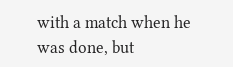with a match when he was done, but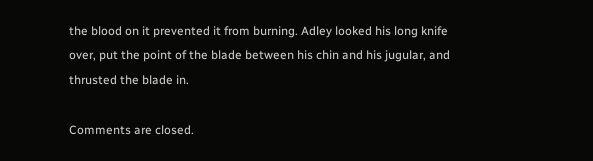the blood on it prevented it from burning. Adley looked his long knife over, put the point of the blade between his chin and his jugular, and thrusted the blade in.

Comments are closed.